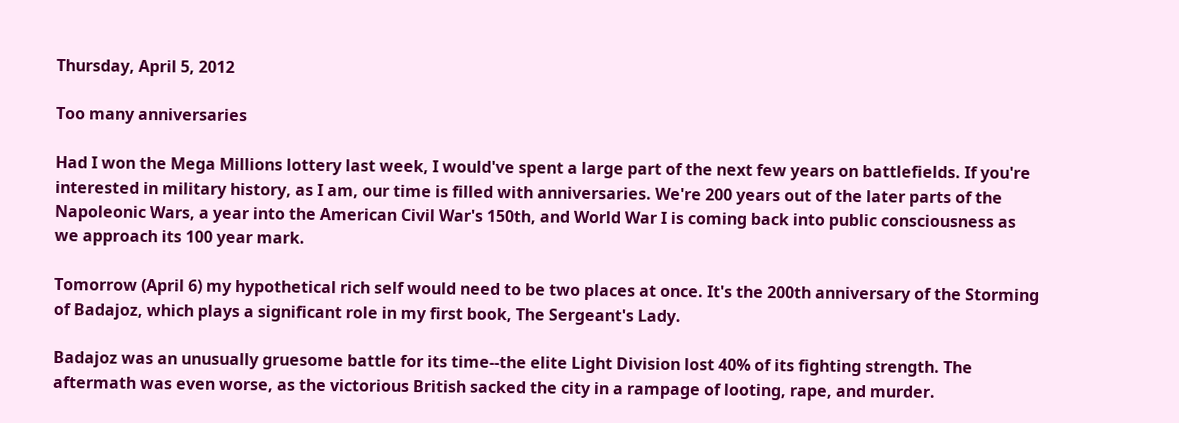Thursday, April 5, 2012

Too many anniversaries

Had I won the Mega Millions lottery last week, I would've spent a large part of the next few years on battlefields. If you're interested in military history, as I am, our time is filled with anniversaries. We're 200 years out of the later parts of the Napoleonic Wars, a year into the American Civil War's 150th, and World War I is coming back into public consciousness as we approach its 100 year mark.

Tomorrow (April 6) my hypothetical rich self would need to be two places at once. It's the 200th anniversary of the Storming of Badajoz, which plays a significant role in my first book, The Sergeant's Lady.

Badajoz was an unusually gruesome battle for its time--the elite Light Division lost 40% of its fighting strength. The aftermath was even worse, as the victorious British sacked the city in a rampage of looting, rape, and murder.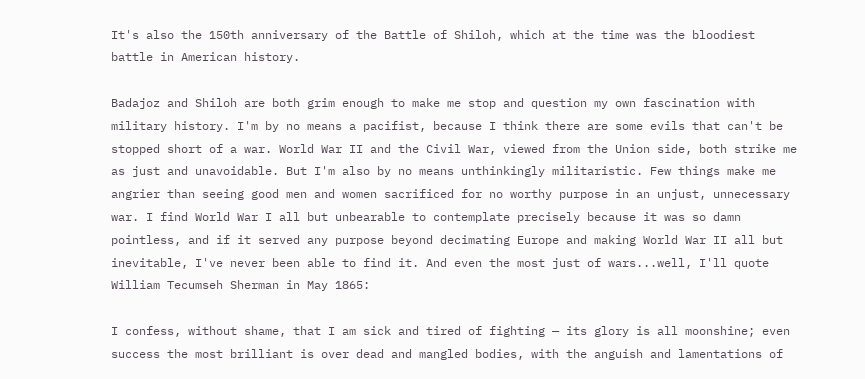It's also the 150th anniversary of the Battle of Shiloh, which at the time was the bloodiest battle in American history.

Badajoz and Shiloh are both grim enough to make me stop and question my own fascination with military history. I'm by no means a pacifist, because I think there are some evils that can't be stopped short of a war. World War II and the Civil War, viewed from the Union side, both strike me as just and unavoidable. But I'm also by no means unthinkingly militaristic. Few things make me angrier than seeing good men and women sacrificed for no worthy purpose in an unjust, unnecessary war. I find World War I all but unbearable to contemplate precisely because it was so damn pointless, and if it served any purpose beyond decimating Europe and making World War II all but inevitable, I've never been able to find it. And even the most just of wars...well, I'll quote William Tecumseh Sherman in May 1865:

I confess, without shame, that I am sick and tired of fighting — its glory is all moonshine; even success the most brilliant is over dead and mangled bodies, with the anguish and lamentations of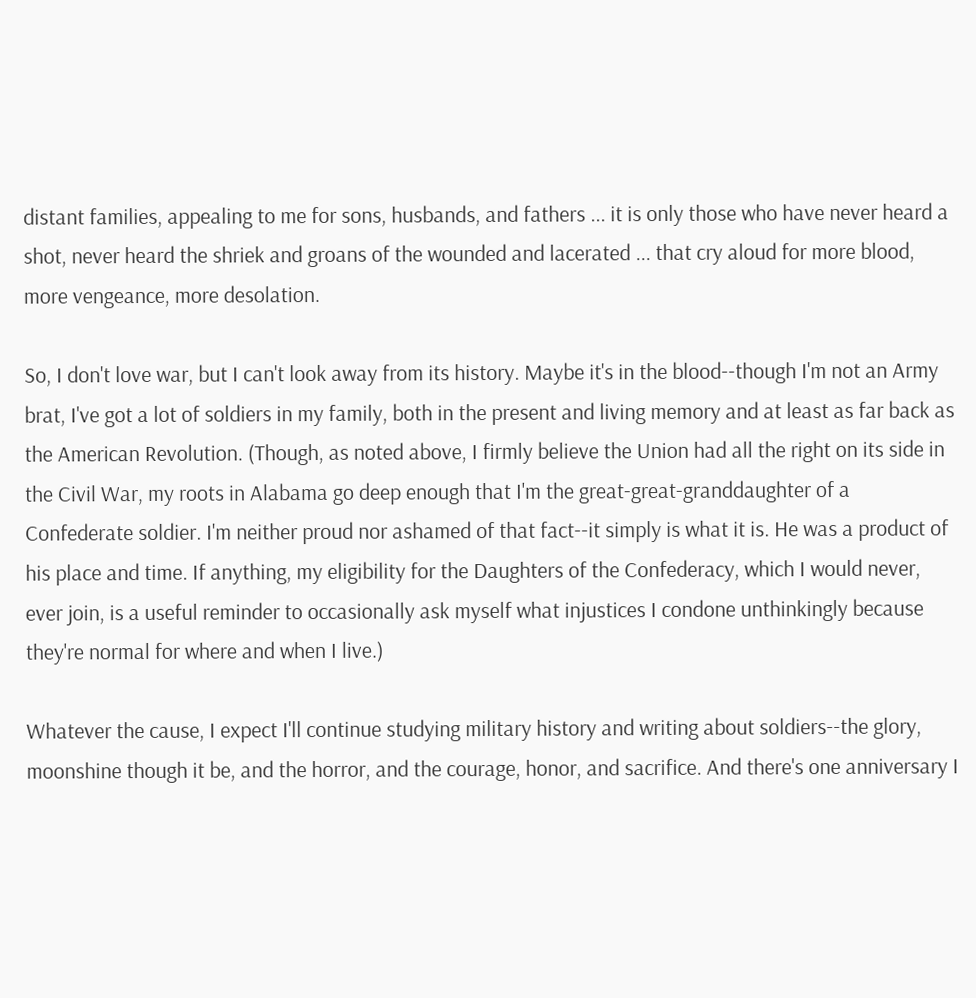distant families, appealing to me for sons, husbands, and fathers ... it is only those who have never heard a shot, never heard the shriek and groans of the wounded and lacerated ... that cry aloud for more blood, more vengeance, more desolation.

So, I don't love war, but I can't look away from its history. Maybe it's in the blood--though I'm not an Army brat, I've got a lot of soldiers in my family, both in the present and living memory and at least as far back as the American Revolution. (Though, as noted above, I firmly believe the Union had all the right on its side in the Civil War, my roots in Alabama go deep enough that I'm the great-great-granddaughter of a Confederate soldier. I'm neither proud nor ashamed of that fact--it simply is what it is. He was a product of his place and time. If anything, my eligibility for the Daughters of the Confederacy, which I would never, ever join, is a useful reminder to occasionally ask myself what injustices I condone unthinkingly because they're normal for where and when I live.)

Whatever the cause, I expect I'll continue studying military history and writing about soldiers--the glory, moonshine though it be, and the horror, and the courage, honor, and sacrifice. And there's one anniversary I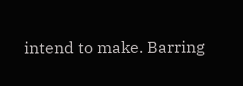intend to make. Barring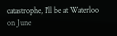catastrophe, I'll be at Waterloo on June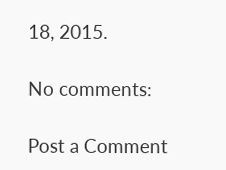18, 2015.

No comments:

Post a Comment